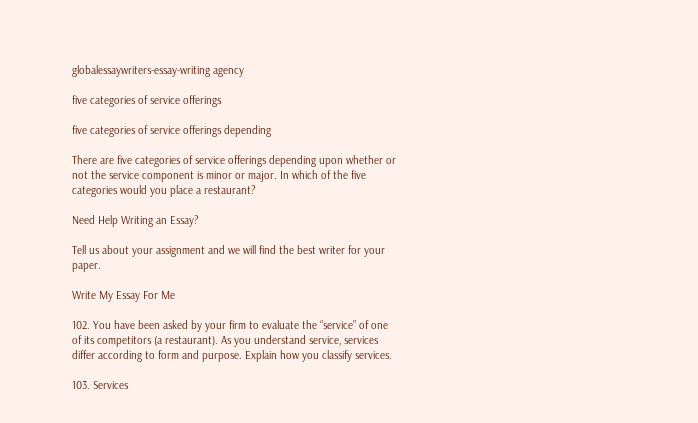globalessaywriters-essay-writing agency

five categories of service offerings

five categories of service offerings depending

There are five categories of service offerings depending upon whether or not the service component is minor or major. In which of the five categories would you place a restaurant?

Need Help Writing an Essay?

Tell us about your assignment and we will find the best writer for your paper.

Write My Essay For Me

102. You have been asked by your firm to evaluate the “service” of one of its competitors (a restaurant). As you understand service, services differ according to form and purpose. Explain how you classify services.

103. Services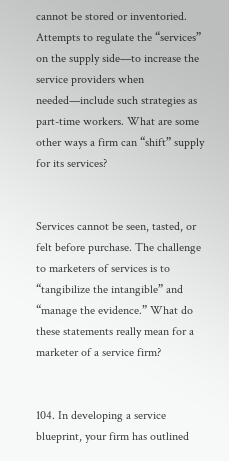cannot be stored or inventoried. Attempts to regulate the “services” on the supply side—to increase the service providers when needed—include such strategies as part-time workers. What are some other ways a firm can “shift” supply for its services?


Services cannot be seen, tasted, or felt before purchase. The challenge to marketers of services is to “tangibilize the intangible” and “manage the evidence.” What do these statements really mean for a marketer of a service firm?


104. In developing a service blueprint, your firm has outlined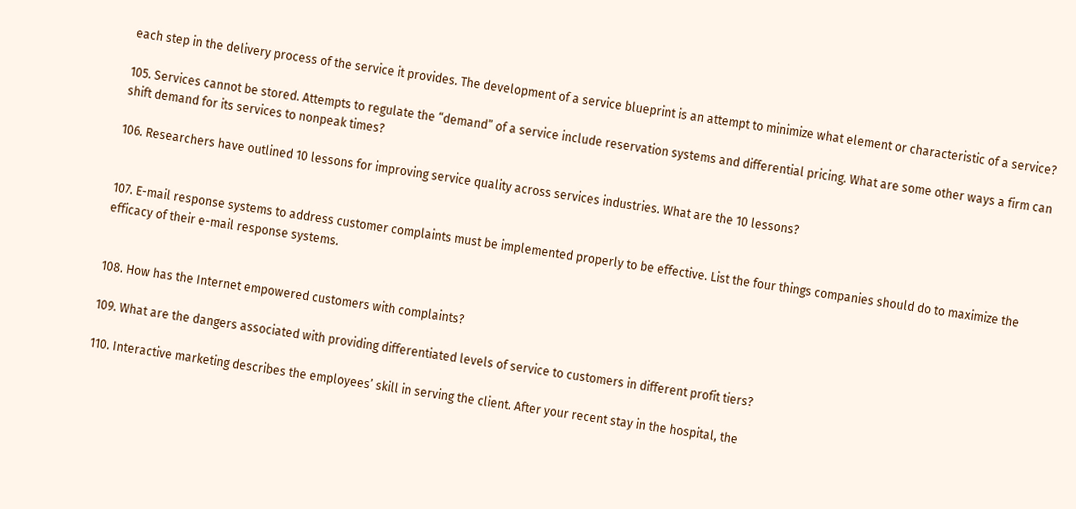each step in the delivery process of the service it provides. The development of a service blueprint is an attempt to minimize what element or characteristic of a service?

105. Services cannot be stored. Attempts to regulate the “demand” of a service include reservation systems and differential pricing. What are some other ways a firm can shift demand for its services to nonpeak times?

106. Researchers have outlined 10 lessons for improving service quality across services industries. What are the 10 lessons?


107. E-mail response systems to address customer complaints must be implemented properly to be effective. List the four things companies should do to maximize the efficacy of their e-mail response systems.


108. How has the Internet empowered customers with complaints?

109. What are the dangers associated with providing differentiated levels of service to customers in different profit tiers?

110. Interactive marketing describes the employees’ skill in serving the client. After your recent stay in the hospital, the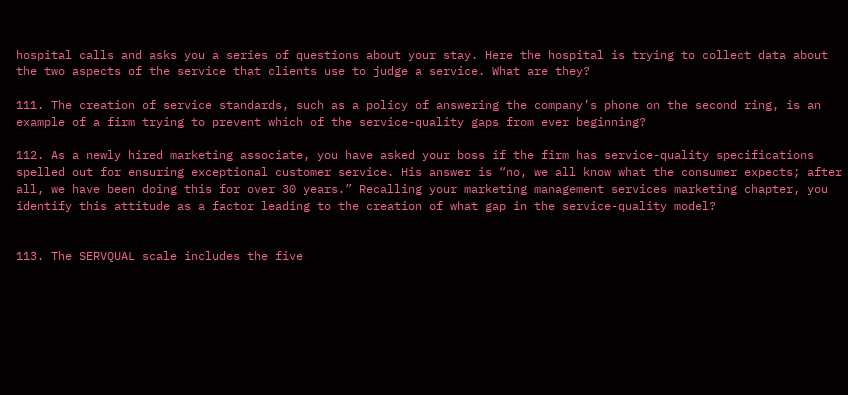hospital calls and asks you a series of questions about your stay. Here the hospital is trying to collect data about the two aspects of the service that clients use to judge a service. What are they?

111. The creation of service standards, such as a policy of answering the company’s phone on the second ring, is an example of a firm trying to prevent which of the service-quality gaps from ever beginning?

112. As a newly hired marketing associate, you have asked your boss if the firm has service-quality specifications spelled out for ensuring exceptional customer service. His answer is “no, we all know what the consumer expects; after all, we have been doing this for over 30 years.” Recalling your marketing management services marketing chapter, you identify this attitude as a factor leading to the creation of what gap in the service-quality model?


113. The SERVQUAL scale includes the five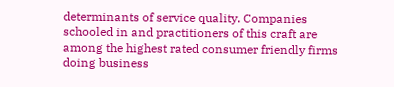determinants of service quality. Companies schooled in and practitioners of this craft are among the highest rated consumer friendly firms doing business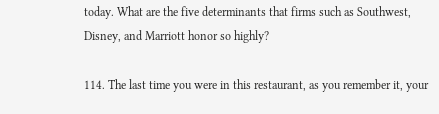today. What are the five determinants that firms such as Southwest, Disney, and Marriott honor so highly?

114. The last time you were in this restaurant, as you remember it, your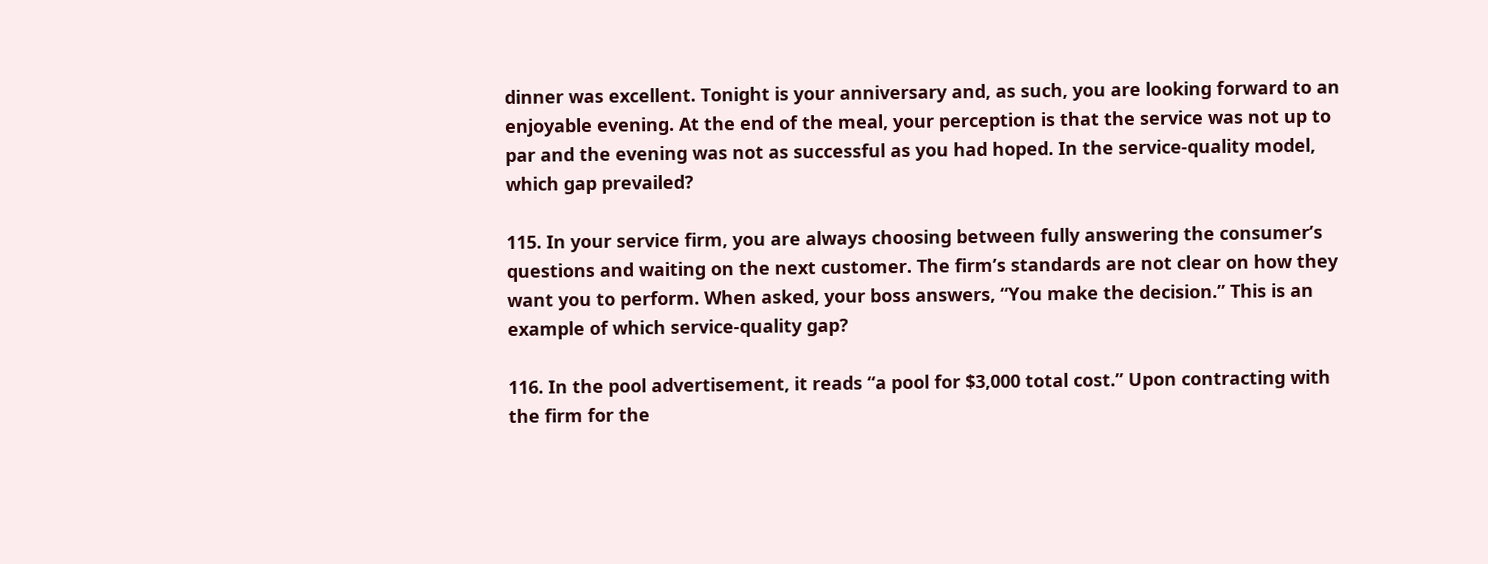dinner was excellent. Tonight is your anniversary and, as such, you are looking forward to an enjoyable evening. At the end of the meal, your perception is that the service was not up to par and the evening was not as successful as you had hoped. In the service-quality model, which gap prevailed?

115. In your service firm, you are always choosing between fully answering the consumer’s questions and waiting on the next customer. The firm’s standards are not clear on how they want you to perform. When asked, your boss answers, “You make the decision.” This is an example of which service-quality gap?

116. In the pool advertisement, it reads “a pool for $3,000 total cost.” Upon contracting with the firm for the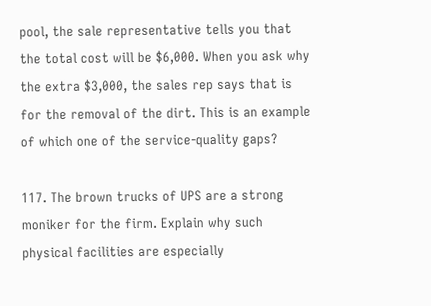pool, the sale representative tells you that the total cost will be $6,000. When you ask why the extra $3,000, the sales rep says that is for the removal of the dirt. This is an example of which one of the service-quality gaps?

117. The brown trucks of UPS are a strong moniker for the firm. Explain why such physical facilities are especially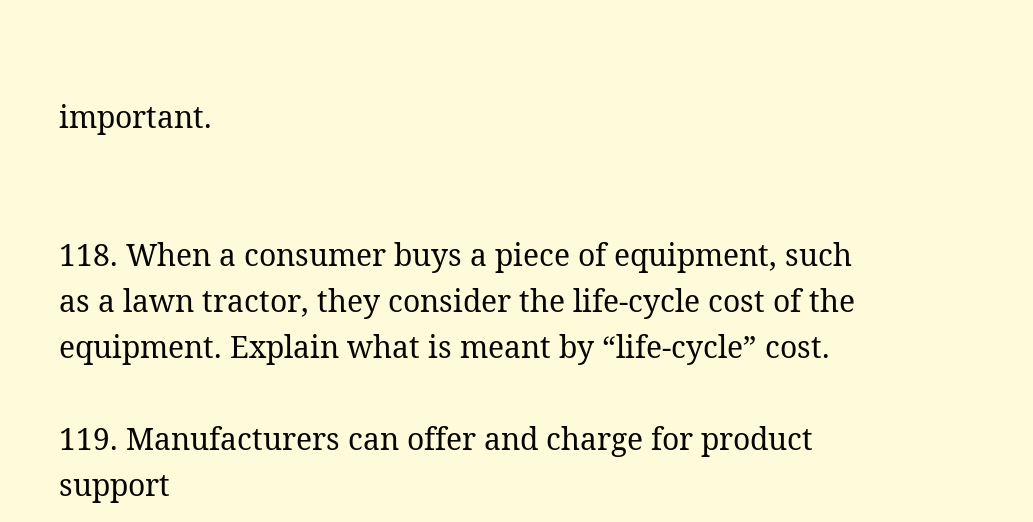important.


118. When a consumer buys a piece of equipment, such as a lawn tractor, they consider the life-cycle cost of the equipment. Explain what is meant by “life-cycle” cost.

119. Manufacturers can offer and charge for product support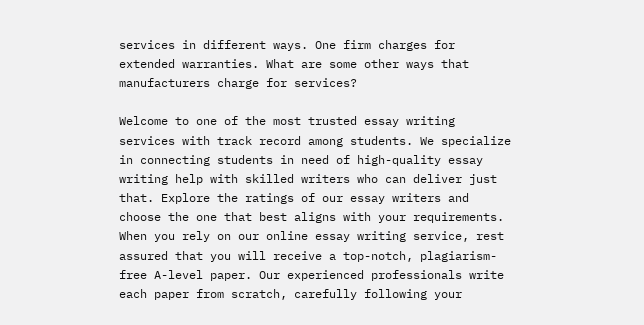services in different ways. One firm charges for extended warranties. What are some other ways that manufacturers charge for services?

Welcome to one of the most trusted essay writing services with track record among students. We specialize in connecting students in need of high-quality essay writing help with skilled writers who can deliver just that. Explore the ratings of our essay writers and choose the one that best aligns with your requirements. When you rely on our online essay writing service, rest assured that you will receive a top-notch, plagiarism-free A-level paper. Our experienced professionals write each paper from scratch, carefully following your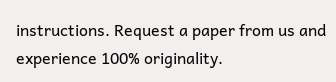instructions. Request a paper from us and experience 100% originality.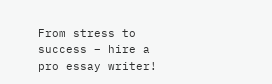From stress to success – hire a pro essay writer!